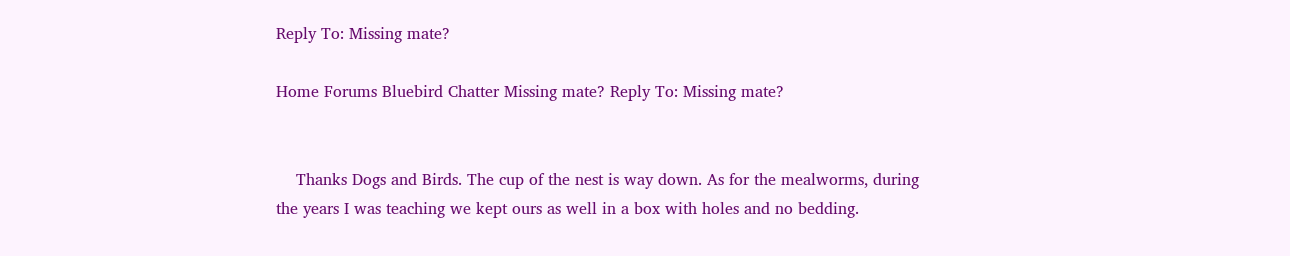Reply To: Missing mate?

Home Forums Bluebird Chatter Missing mate? Reply To: Missing mate?


    Thanks Dogs and Birds. The cup of the nest is way down. As for the mealworms, during the years I was teaching we kept ours as well in a box with holes and no bedding.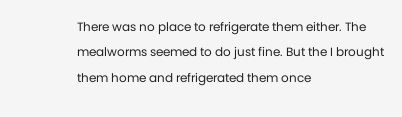There was no place to refrigerate them either. The mealworms seemed to do just fine. But the I brought them home and refrigerated them once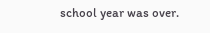school year was over.